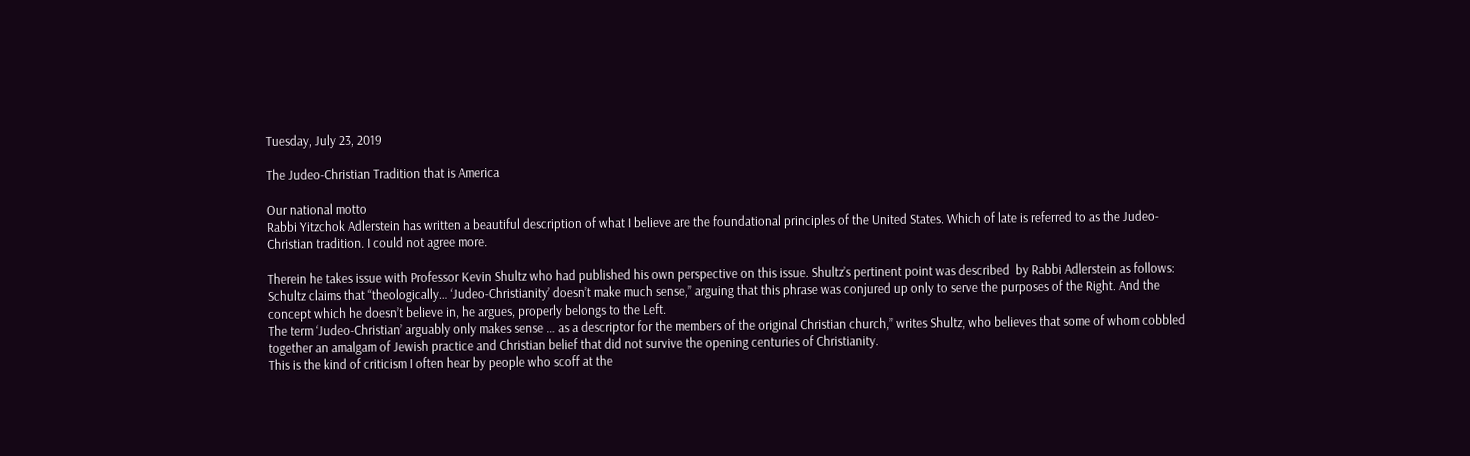Tuesday, July 23, 2019

The Judeo-Christian Tradition that is America

Our national motto
Rabbi Yitzchok Adlerstein has written a beautiful description of what I believe are the foundational principles of the United States. Which of late is referred to as the Judeo-Christian tradition. I could not agree more.

Therein he takes issue with Professor Kevin Shultz who had published his own perspective on this issue. Shultz’s pertinent point was described  by Rabbi Adlerstein as follows:
Schultz claims that “theologically… ‘Judeo-Christianity’ doesn’t make much sense,” arguing that this phrase was conjured up only to serve the purposes of the Right. And the concept which he doesn’t believe in, he argues, properly belongs to the Left.
The term ‘Judeo-Christian’ arguably only makes sense … as a descriptor for the members of the original Christian church,” writes Shultz, who believes that some of whom cobbled together an amalgam of Jewish practice and Christian belief that did not survive the opening centuries of Christianity.
This is the kind of criticism I often hear by people who scoff at the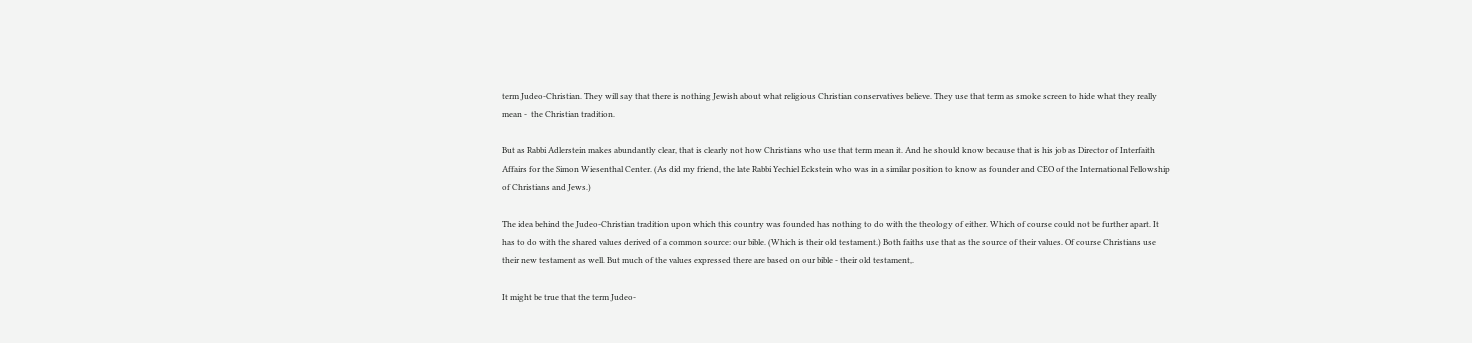term Judeo-Christian. They will say that there is nothing Jewish about what religious Christian conservatives believe. They use that term as smoke screen to hide what they really mean -  the Christian tradition.

But as Rabbi Adlerstein makes abundantly clear, that is clearly not how Christians who use that term mean it. And he should know because that is his job as Director of Interfaith Affairs for the Simon Wiesenthal Center. (As did my friend, the late Rabbi Yechiel Eckstein who was in a similar position to know as founder and CEO of the International Fellowship of Christians and Jews.)

The idea behind the Judeo-Christian tradition upon which this country was founded has nothing to do with the theology of either. Which of course could not be further apart. It has to do with the shared values derived of a common source: our bible. (Which is their old testament.) Both faiths use that as the source of their values. Of course Christians use their new testament as well. But much of the values expressed there are based on our bible - their old testament,.

It might be true that the term Judeo-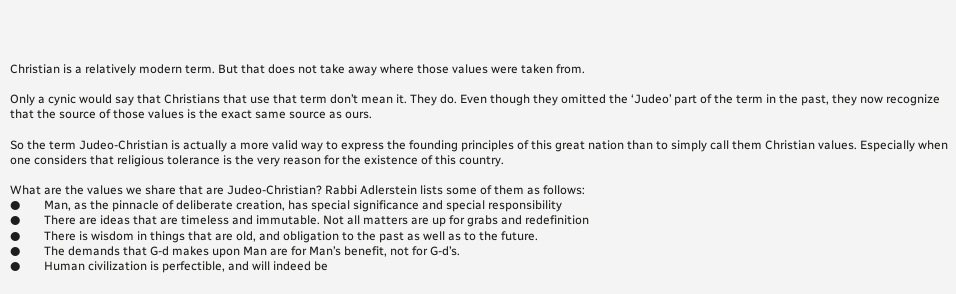Christian is a relatively modern term. But that does not take away where those values were taken from.

Only a cynic would say that Christians that use that term don’t mean it. They do. Even though they omitted the ‘Judeo’ part of the term in the past, they now recognize that the source of those values is the exact same source as ours.

So the term Judeo-Christian is actually a more valid way to express the founding principles of this great nation than to simply call them Christian values. Especially when one considers that religious tolerance is the very reason for the existence of this country.

What are the values we share that are Judeo-Christian? Rabbi Adlerstein lists some of them as follows:
●        Man, as the pinnacle of deliberate creation, has special significance and special responsibility
●        There are ideas that are timeless and immutable. Not all matters are up for grabs and redefinition
●        There is wisdom in things that are old, and obligation to the past as well as to the future.
●        The demands that G-d makes upon Man are for Man’s benefit, not for G-d’s.
●        Human civilization is perfectible, and will indeed be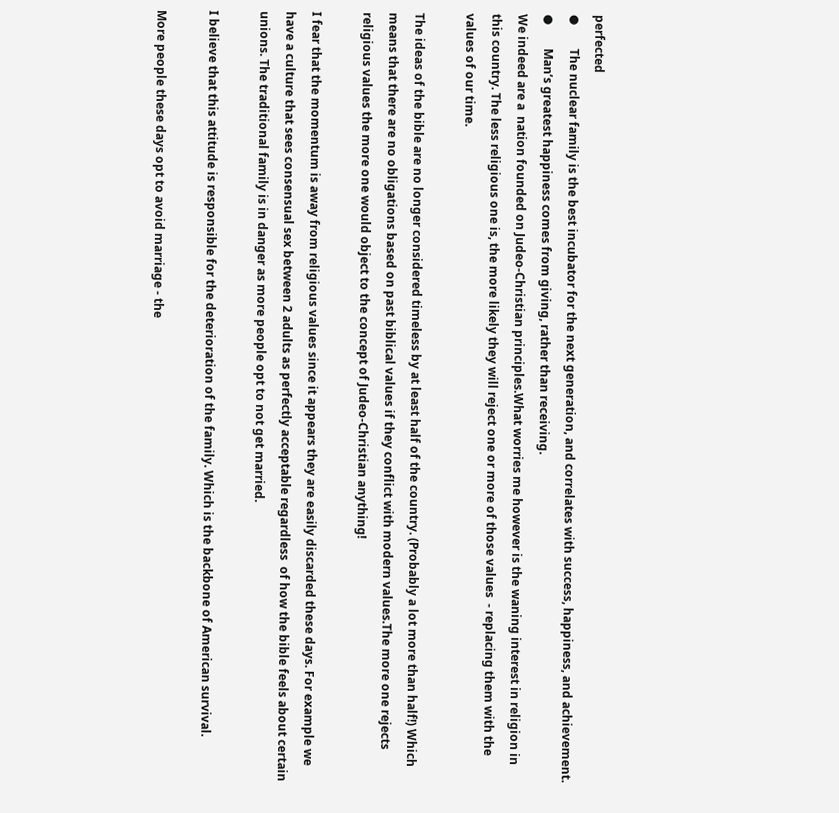perfected
●        The nuclear family is the best incubator for the next generation, and correlates with success, happiness, and achievement.
●        Man’s greatest happiness comes from giving, rather than receiving.
We indeed are a  nation founded on Judeo-Christian principles.What worries me however is the waning interest in religion in this country. The less religious one is, the more likely they will reject one or more of those values  - replacing them with the values of our time.

The ideas of the bible are no longer considered timeless by at least half of the country. (Probably a lot more than half!) Which means that there are no obligations based on past biblical values if they conflict with modern values.The more one rejects religious values the more one would object to the concept of Judeo-Christian anything!

I fear that the momentum is away from religious values since it appears they are easily discarded these days. For example we have a culture that sees consensual sex between 2 adults as perfectly acceptable regardless  of how the bible feels about certain unions. The traditional family is in danger as more people opt to not get married.

I believe that this attitude is responsible for the deterioration of the family. Which is the backbone of American survival.

More people these days opt to avoid marriage - the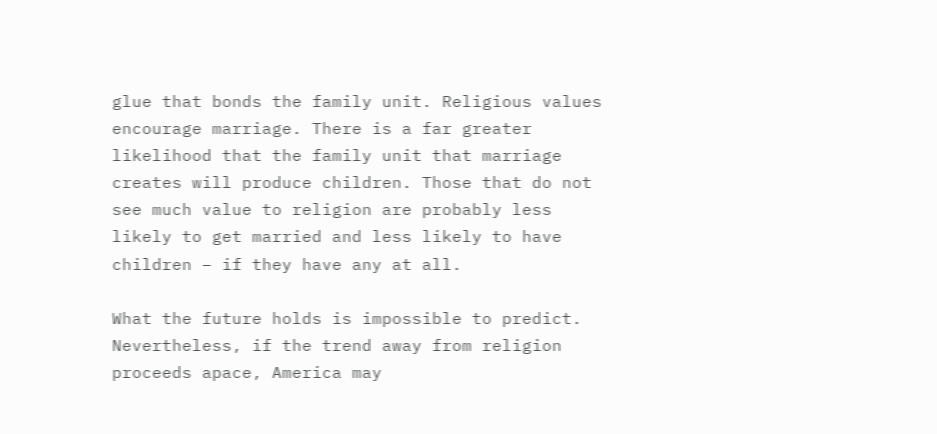glue that bonds the family unit. Religious values encourage marriage. There is a far greater likelihood that the family unit that marriage creates will produce children. Those that do not see much value to religion are probably less likely to get married and less likely to have children – if they have any at all.

What the future holds is impossible to predict. Nevertheless, if the trend away from religion proceeds apace, America may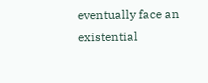eventually face an existential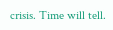crisis. Time will tell.